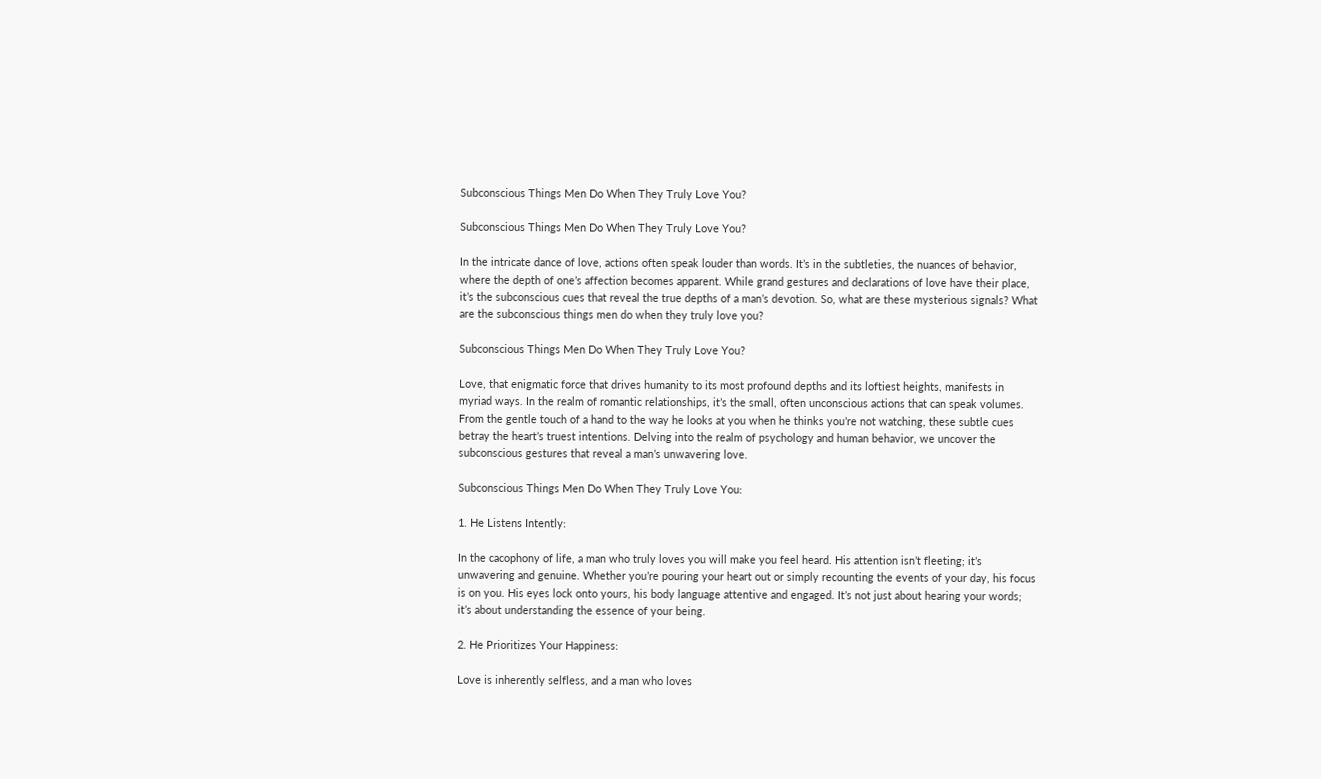Subconscious Things Men Do When They Truly Love You?

Subconscious Things Men Do When They Truly Love You?

In the intricate dance of love, actions often speak louder than words. It’s in the subtleties, the nuances of behavior, where the depth of one’s affection becomes apparent. While grand gestures and declarations of love have their place, it’s the subconscious cues that reveal the true depths of a man’s devotion. So, what are these mysterious signals? What are the subconscious things men do when they truly love you?

Subconscious Things Men Do When They Truly Love You?

Love, that enigmatic force that drives humanity to its most profound depths and its loftiest heights, manifests in myriad ways. In the realm of romantic relationships, it’s the small, often unconscious actions that can speak volumes. From the gentle touch of a hand to the way he looks at you when he thinks you’re not watching, these subtle cues betray the heart’s truest intentions. Delving into the realm of psychology and human behavior, we uncover the subconscious gestures that reveal a man’s unwavering love.

Subconscious Things Men Do When They Truly Love You:

1. He Listens Intently:

In the cacophony of life, a man who truly loves you will make you feel heard. His attention isn’t fleeting; it’s unwavering and genuine. Whether you’re pouring your heart out or simply recounting the events of your day, his focus is on you. His eyes lock onto yours, his body language attentive and engaged. It’s not just about hearing your words; it’s about understanding the essence of your being.

2. He Prioritizes Your Happiness:

Love is inherently selfless, and a man who loves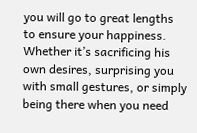you will go to great lengths to ensure your happiness. Whether it’s sacrificing his own desires, surprising you with small gestures, or simply being there when you need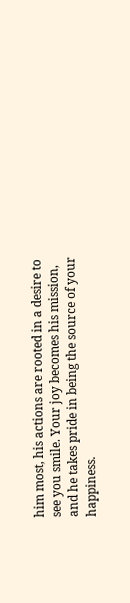him most, his actions are rooted in a desire to see you smile. Your joy becomes his mission, and he takes pride in being the source of your happiness.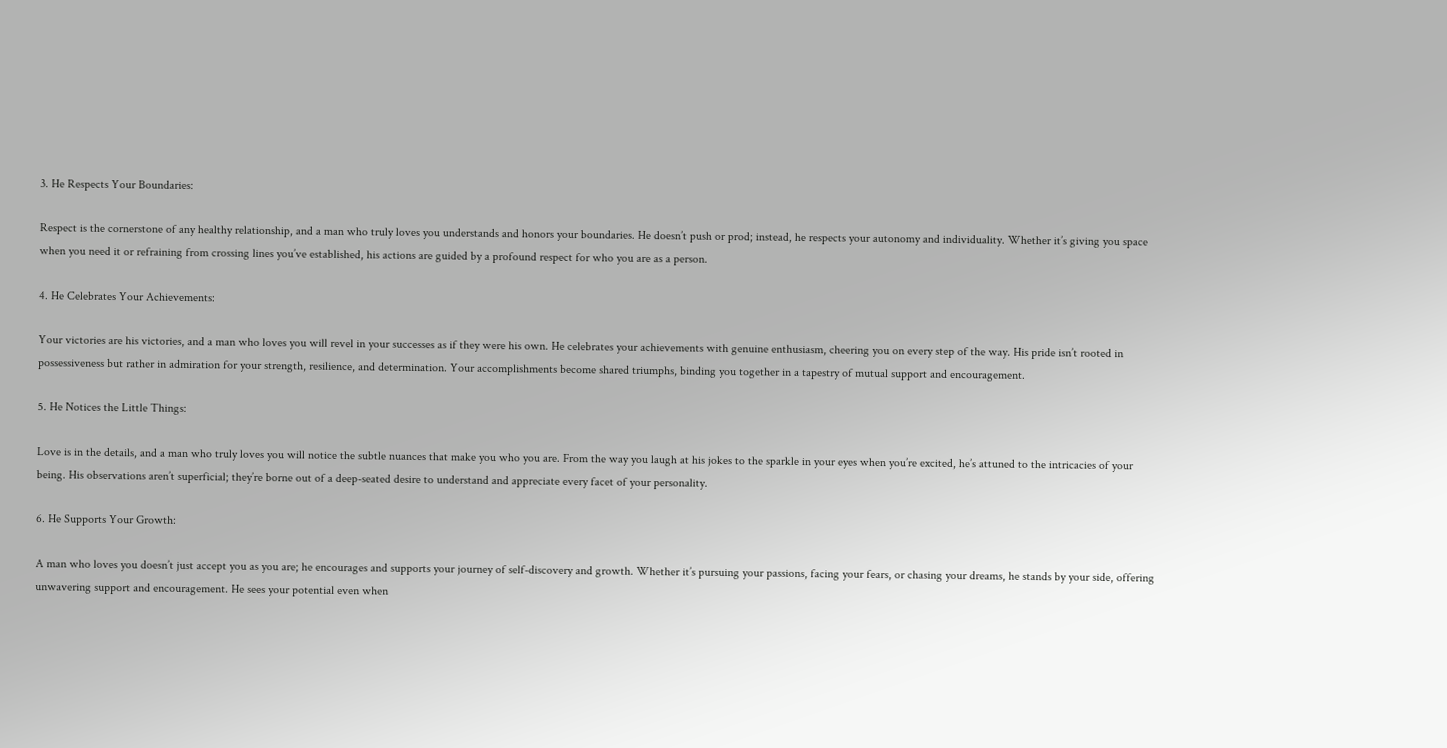3. He Respects Your Boundaries:

Respect is the cornerstone of any healthy relationship, and a man who truly loves you understands and honors your boundaries. He doesn’t push or prod; instead, he respects your autonomy and individuality. Whether it’s giving you space when you need it or refraining from crossing lines you’ve established, his actions are guided by a profound respect for who you are as a person.

4. He Celebrates Your Achievements:

Your victories are his victories, and a man who loves you will revel in your successes as if they were his own. He celebrates your achievements with genuine enthusiasm, cheering you on every step of the way. His pride isn’t rooted in possessiveness but rather in admiration for your strength, resilience, and determination. Your accomplishments become shared triumphs, binding you together in a tapestry of mutual support and encouragement.

5. He Notices the Little Things:

Love is in the details, and a man who truly loves you will notice the subtle nuances that make you who you are. From the way you laugh at his jokes to the sparkle in your eyes when you’re excited, he’s attuned to the intricacies of your being. His observations aren’t superficial; they’re borne out of a deep-seated desire to understand and appreciate every facet of your personality.

6. He Supports Your Growth:

A man who loves you doesn’t just accept you as you are; he encourages and supports your journey of self-discovery and growth. Whether it’s pursuing your passions, facing your fears, or chasing your dreams, he stands by your side, offering unwavering support and encouragement. He sees your potential even when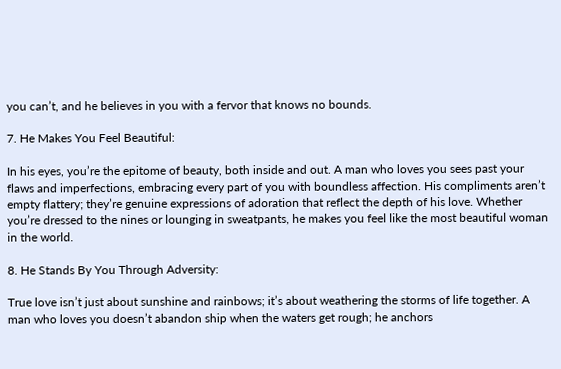you can’t, and he believes in you with a fervor that knows no bounds.

7. He Makes You Feel Beautiful:

In his eyes, you’re the epitome of beauty, both inside and out. A man who loves you sees past your flaws and imperfections, embracing every part of you with boundless affection. His compliments aren’t empty flattery; they’re genuine expressions of adoration that reflect the depth of his love. Whether you’re dressed to the nines or lounging in sweatpants, he makes you feel like the most beautiful woman in the world.

8. He Stands By You Through Adversity:

True love isn’t just about sunshine and rainbows; it’s about weathering the storms of life together. A man who loves you doesn’t abandon ship when the waters get rough; he anchors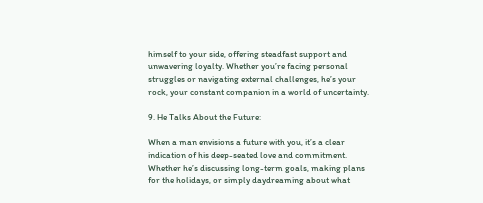himself to your side, offering steadfast support and unwavering loyalty. Whether you’re facing personal struggles or navigating external challenges, he’s your rock, your constant companion in a world of uncertainty.

9. He Talks About the Future:

When a man envisions a future with you, it’s a clear indication of his deep-seated love and commitment. Whether he’s discussing long-term goals, making plans for the holidays, or simply daydreaming about what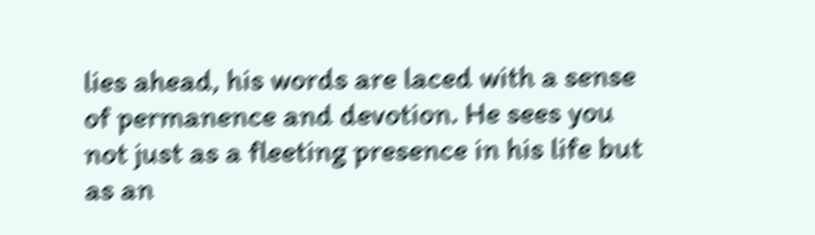lies ahead, his words are laced with a sense of permanence and devotion. He sees you not just as a fleeting presence in his life but as an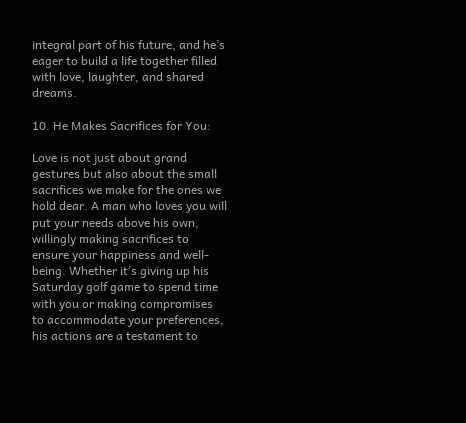integral part of his future, and he’s eager to build a life together filled with love, laughter, and shared dreams.

10. He Makes Sacrifices for You:

Love is not just about grand gestures but also about the small sacrifices we make for the ones we hold dear. A man who loves you will put your needs above his own, willingly making sacrifices to ensure your happiness and well-being. Whether it’s giving up his Saturday golf game to spend time with you or making compromises to accommodate your preferences, his actions are a testament to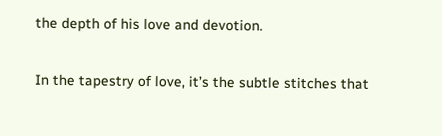the depth of his love and devotion.

In the tapestry of love, it’s the subtle stitches that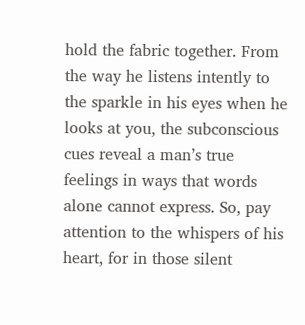hold the fabric together. From the way he listens intently to the sparkle in his eyes when he looks at you, the subconscious cues reveal a man’s true feelings in ways that words alone cannot express. So, pay attention to the whispers of his heart, for in those silent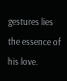gestures lies the essence of his love.